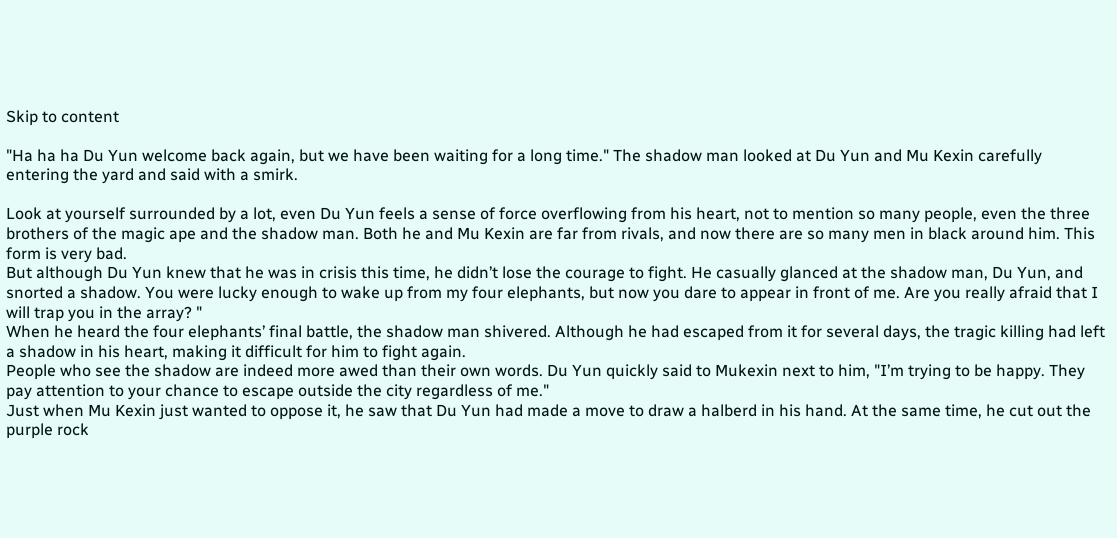Skip to content

"Ha ha ha Du Yun welcome back again, but we have been waiting for a long time." The shadow man looked at Du Yun and Mu Kexin carefully entering the yard and said with a smirk.

Look at yourself surrounded by a lot, even Du Yun feels a sense of force overflowing from his heart, not to mention so many people, even the three brothers of the magic ape and the shadow man. Both he and Mu Kexin are far from rivals, and now there are so many men in black around him. This form is very bad.
But although Du Yun knew that he was in crisis this time, he didn’t lose the courage to fight. He casually glanced at the shadow man, Du Yun, and snorted a shadow. You were lucky enough to wake up from my four elephants, but now you dare to appear in front of me. Are you really afraid that I will trap you in the array? "
When he heard the four elephants’ final battle, the shadow man shivered. Although he had escaped from it for several days, the tragic killing had left a shadow in his heart, making it difficult for him to fight again.
People who see the shadow are indeed more awed than their own words. Du Yun quickly said to Mukexin next to him, "I’m trying to be happy. They pay attention to your chance to escape outside the city regardless of me."
Just when Mu Kexin just wanted to oppose it, he saw that Du Yun had made a move to draw a halberd in his hand. At the same time, he cut out the purple rock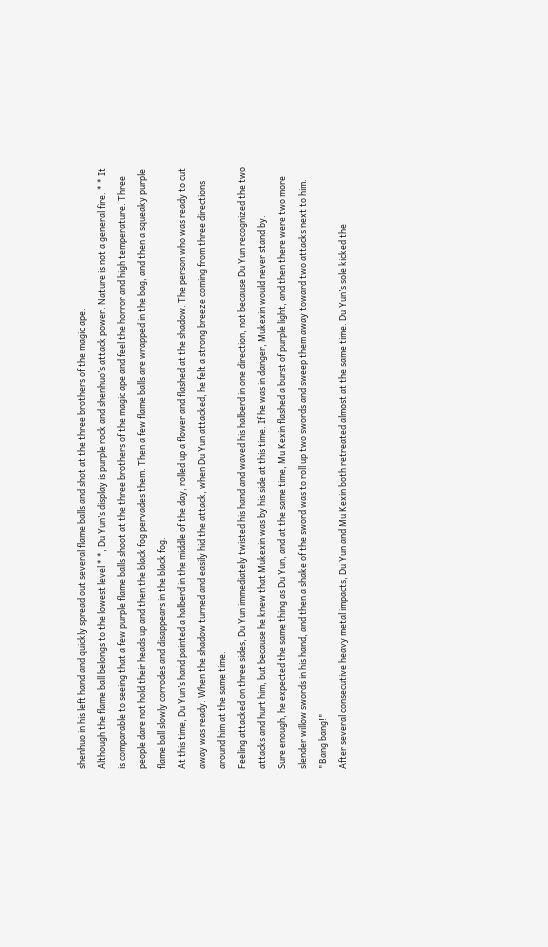shenhuo in his left hand and quickly spread out several flame balls and shot at the three brothers of the magic ape.
Although the flame ball belongs to the lowest level * *, Du Yun’s display is purple rock and shenhuo’s attack power. Nature is not a general fire. * * It is comparable to seeing that a few purple flame balls shoot at the three brothers of the magic ape and feel the horror and high temperature. Three people dare not hold their heads up and then the black fog pervades them. Then a few flame balls are wrapped in the bag, and then a squeaky purple flame ball slowly corrodes and disappears in the black fog.
At this time, Du Yun’s hand painted a halberd in the middle of the day, rolled up a flower and flashed at the shadow. The person who was ready to cut away was ready. When the shadow turned and easily hid the attack, when Du Yun attacked, he felt a strong breeze coming from three directions around him at the same time.
Feeling attacked on three sides, Du Yun immediately twisted his hand and waved his halberd in one direction, not because Du Yun recognized the two attacks and hurt him, but because he knew that Mukexin was by his side at this time. If he was in danger, Mukexin would never stand by.
Sure enough, he expected the same thing as Du Yun, and at the same time, Mu Kexin flashed a burst of purple light, and then there were two more slender willow swords in his hand, and then a shake of the sword was to roll up two swords and sweep them away toward two attacks next to him.
"Bang bang!"
After several consecutive heavy metal impacts, Du Yun and Mu Kexin both retreated almost at the same time. Du Yun’s sole kicked the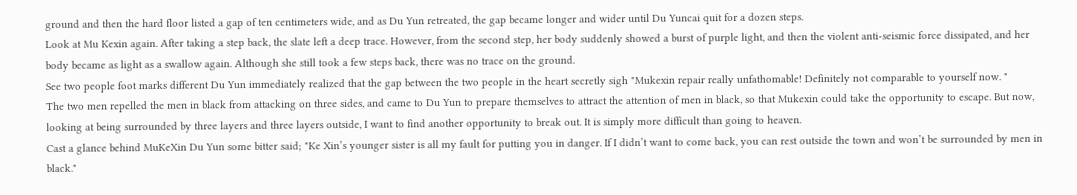ground and then the hard floor listed a gap of ten centimeters wide, and as Du Yun retreated, the gap became longer and wider until Du Yuncai quit for a dozen steps.
Look at Mu Kexin again. After taking a step back, the slate left a deep trace. However, from the second step, her body suddenly showed a burst of purple light, and then the violent anti-seismic force dissipated, and her body became as light as a swallow again. Although she still took a few steps back, there was no trace on the ground.
See two people foot marks different Du Yun immediately realized that the gap between the two people in the heart secretly sigh "Mukexin repair really unfathomable! Definitely not comparable to yourself now. "
The two men repelled the men in black from attacking on three sides, and came to Du Yun to prepare themselves to attract the attention of men in black, so that Mukexin could take the opportunity to escape. But now, looking at being surrounded by three layers and three layers outside, I want to find another opportunity to break out. It is simply more difficult than going to heaven.
Cast a glance behind MuKeXin Du Yun some bitter said; "Ke Xin’s younger sister is all my fault for putting you in danger. If I didn’t want to come back, you can rest outside the town and won’t be surrounded by men in black."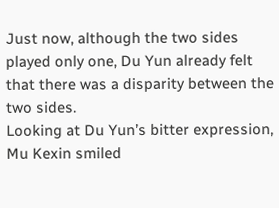Just now, although the two sides played only one, Du Yun already felt that there was a disparity between the two sides.
Looking at Du Yun’s bitter expression, Mu Kexin smiled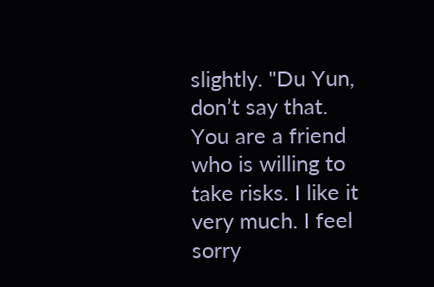slightly. "Du Yun, don’t say that. You are a friend who is willing to take risks. I like it very much. I feel sorry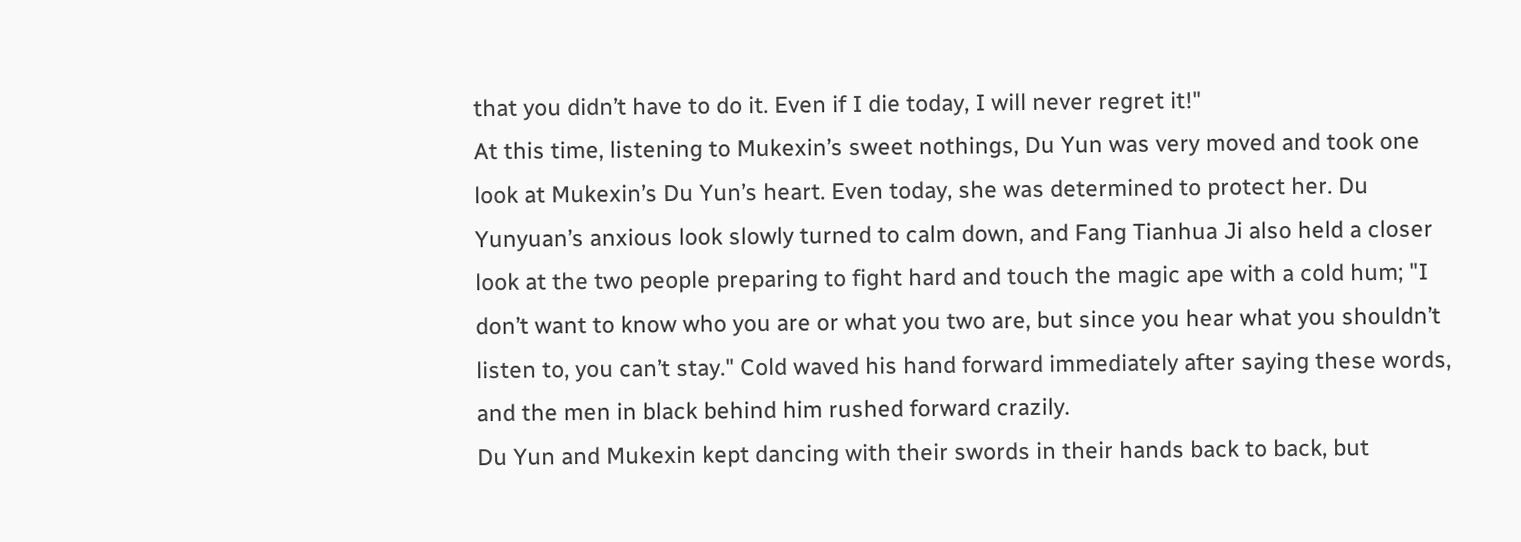that you didn’t have to do it. Even if I die today, I will never regret it!"
At this time, listening to Mukexin’s sweet nothings, Du Yun was very moved and took one look at Mukexin’s Du Yun’s heart. Even today, she was determined to protect her. Du Yunyuan’s anxious look slowly turned to calm down, and Fang Tianhua Ji also held a closer look at the two people preparing to fight hard and touch the magic ape with a cold hum; "I don’t want to know who you are or what you two are, but since you hear what you shouldn’t listen to, you can’t stay." Cold waved his hand forward immediately after saying these words, and the men in black behind him rushed forward crazily.
Du Yun and Mukexin kept dancing with their swords in their hands back to back, but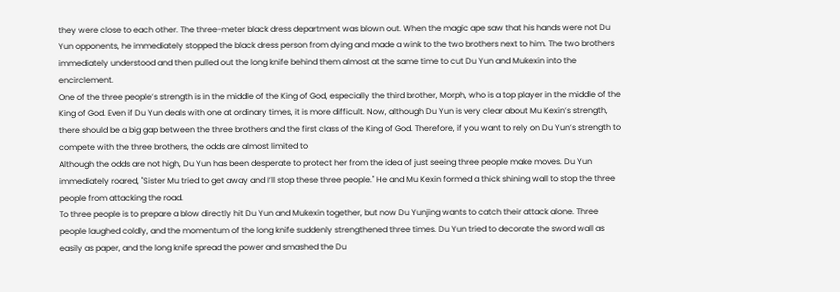they were close to each other. The three-meter black dress department was blown out. When the magic ape saw that his hands were not Du Yun opponents, he immediately stopped the black dress person from dying and made a wink to the two brothers next to him. The two brothers immediately understood and then pulled out the long knife behind them almost at the same time to cut Du Yun and Mukexin into the encirclement.
One of the three people’s strength is in the middle of the King of God, especially the third brother, Morph, who is a top player in the middle of the King of God. Even if Du Yun deals with one at ordinary times, it is more difficult. Now, although Du Yun is very clear about Mu Kexin’s strength, there should be a big gap between the three brothers and the first class of the King of God. Therefore, if you want to rely on Du Yun’s strength to compete with the three brothers, the odds are almost limited to
Although the odds are not high, Du Yun has been desperate to protect her from the idea of just seeing three people make moves. Du Yun immediately roared, "Sister Mu tried to get away and I’ll stop these three people." He and Mu Kexin formed a thick shining wall to stop the three people from attacking the road.
To three people is to prepare a blow directly hit Du Yun and Mukexin together, but now Du Yunjing wants to catch their attack alone. Three people laughed coldly, and the momentum of the long knife suddenly strengthened three times. Du Yun tried to decorate the sword wall as easily as paper, and the long knife spread the power and smashed the Du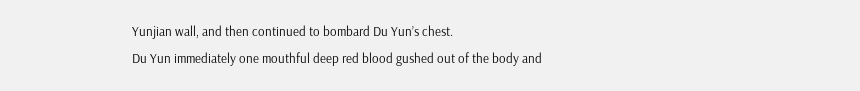Yunjian wall, and then continued to bombard Du Yun’s chest.
Du Yun immediately one mouthful deep red blood gushed out of the body and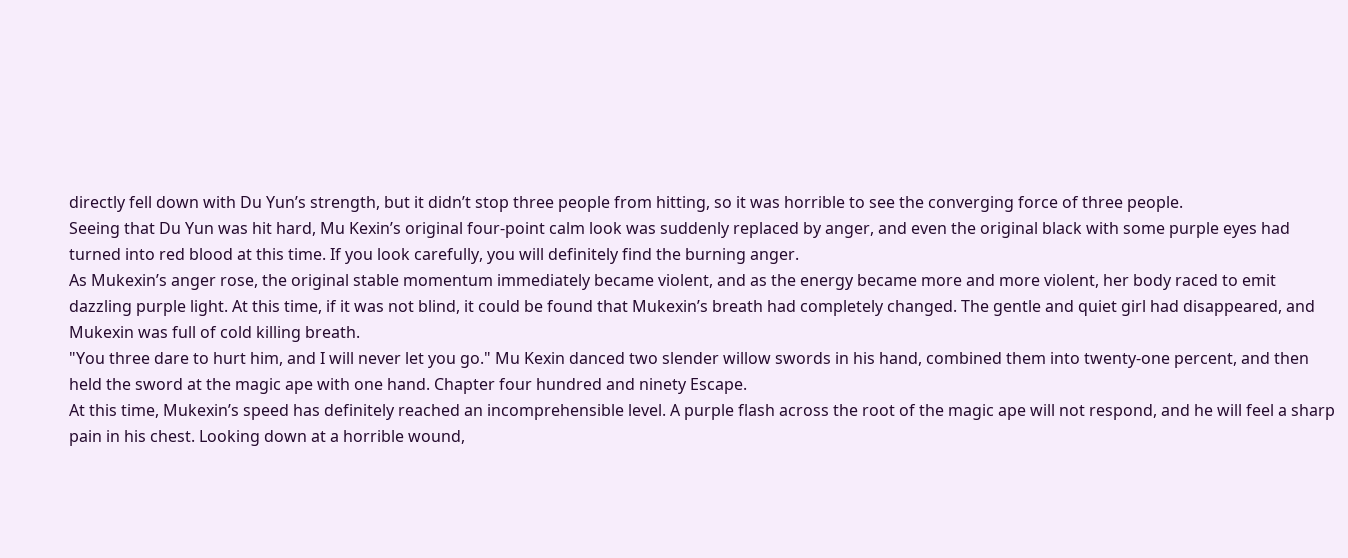directly fell down with Du Yun’s strength, but it didn’t stop three people from hitting, so it was horrible to see the converging force of three people.
Seeing that Du Yun was hit hard, Mu Kexin’s original four-point calm look was suddenly replaced by anger, and even the original black with some purple eyes had turned into red blood at this time. If you look carefully, you will definitely find the burning anger.
As Mukexin’s anger rose, the original stable momentum immediately became violent, and as the energy became more and more violent, her body raced to emit dazzling purple light. At this time, if it was not blind, it could be found that Mukexin’s breath had completely changed. The gentle and quiet girl had disappeared, and Mukexin was full of cold killing breath.
"You three dare to hurt him, and I will never let you go." Mu Kexin danced two slender willow swords in his hand, combined them into twenty-one percent, and then held the sword at the magic ape with one hand. Chapter four hundred and ninety Escape.
At this time, Mukexin’s speed has definitely reached an incomprehensible level. A purple flash across the root of the magic ape will not respond, and he will feel a sharp pain in his chest. Looking down at a horrible wound,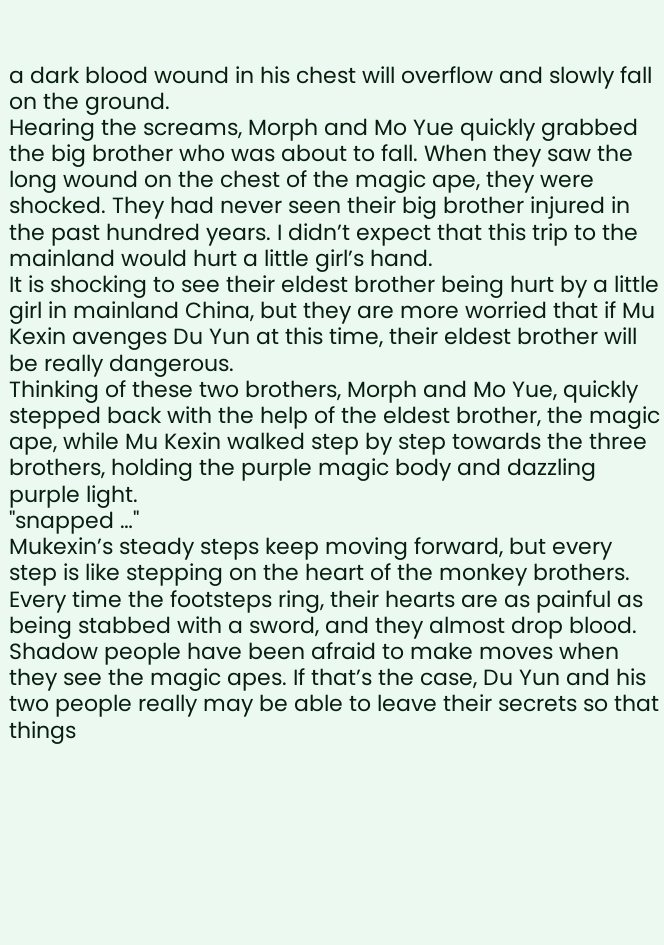a dark blood wound in his chest will overflow and slowly fall on the ground.
Hearing the screams, Morph and Mo Yue quickly grabbed the big brother who was about to fall. When they saw the long wound on the chest of the magic ape, they were shocked. They had never seen their big brother injured in the past hundred years. I didn’t expect that this trip to the mainland would hurt a little girl’s hand.
It is shocking to see their eldest brother being hurt by a little girl in mainland China, but they are more worried that if Mu Kexin avenges Du Yun at this time, their eldest brother will be really dangerous.
Thinking of these two brothers, Morph and Mo Yue, quickly stepped back with the help of the eldest brother, the magic ape, while Mu Kexin walked step by step towards the three brothers, holding the purple magic body and dazzling purple light.
"snapped …"
Mukexin’s steady steps keep moving forward, but every step is like stepping on the heart of the monkey brothers. Every time the footsteps ring, their hearts are as painful as being stabbed with a sword, and they almost drop blood.
Shadow people have been afraid to make moves when they see the magic apes. If that’s the case, Du Yun and his two people really may be able to leave their secrets so that things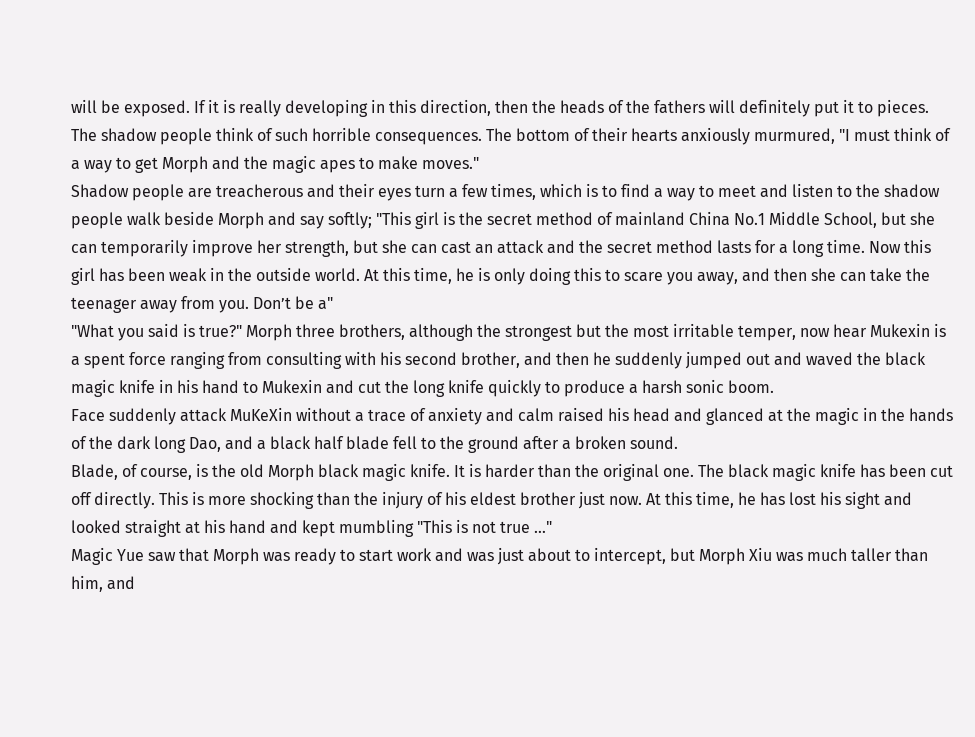will be exposed. If it is really developing in this direction, then the heads of the fathers will definitely put it to pieces. The shadow people think of such horrible consequences. The bottom of their hearts anxiously murmured, "I must think of a way to get Morph and the magic apes to make moves."
Shadow people are treacherous and their eyes turn a few times, which is to find a way to meet and listen to the shadow people walk beside Morph and say softly; "This girl is the secret method of mainland China No.1 Middle School, but she can temporarily improve her strength, but she can cast an attack and the secret method lasts for a long time. Now this girl has been weak in the outside world. At this time, he is only doing this to scare you away, and then she can take the teenager away from you. Don’t be a"
"What you said is true?" Morph three brothers, although the strongest but the most irritable temper, now hear Mukexin is a spent force ranging from consulting with his second brother, and then he suddenly jumped out and waved the black magic knife in his hand to Mukexin and cut the long knife quickly to produce a harsh sonic boom.
Face suddenly attack MuKeXin without a trace of anxiety and calm raised his head and glanced at the magic in the hands of the dark long Dao, and a black half blade fell to the ground after a broken sound.
Blade, of course, is the old Morph black magic knife. It is harder than the original one. The black magic knife has been cut off directly. This is more shocking than the injury of his eldest brother just now. At this time, he has lost his sight and looked straight at his hand and kept mumbling "This is not true …"
Magic Yue saw that Morph was ready to start work and was just about to intercept, but Morph Xiu was much taller than him, and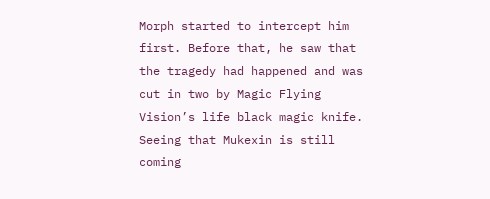Morph started to intercept him first. Before that, he saw that the tragedy had happened and was cut in two by Magic Flying Vision’s life black magic knife.
Seeing that Mukexin is still coming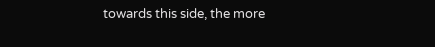towards this side, the more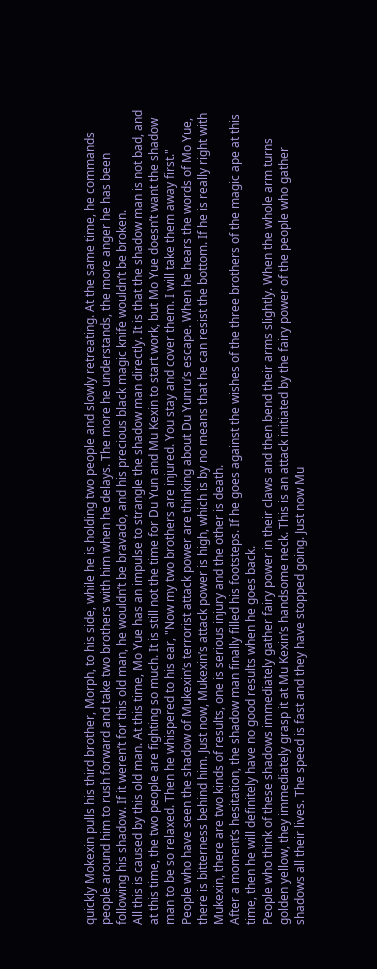quickly Mokexin pulls his third brother, Morph, to his side, while he is holding two people and slowly retreating. At the same time, he commands people around him to rush forward and take two brothers with him when he delays. The more he understands, the more anger he has been following his shadow. If it weren’t for this old man, he wouldn’t be bravado, and his precious black magic knife wouldn’t be broken.
All this is caused by this old man. At this time, Mo Yue has an impulse to strangle the shadow man directly. It is that the shadow man is not bad, and at this time, the two people are fighting so much. It is still not the time for Du Yun and Mu Kexin to start work, but Mo Yue doesn’t want the shadow man to be so relaxed. Then he whispered to his ear, "Now my two brothers are injured. You stay and cover them. I will take them away first."
People who have seen the shadow of Mukexin’s terrorist attack power are thinking about Du Yunru’s escape. When he hears the words of Mo Yue, there is bitterness behind him. Just now, Mukexin’s attack power is high, which is by no means that he can resist the bottom. If he is really right with Mukexin, there are two kinds of results, one is serious injury and the other is death.
After a moment’s hesitation, the shadow man finally filled his footsteps. If he goes against the wishes of the three brothers of the magic ape at this time, then he will definitely have no good results when he goes back.
People who think of these shadows immediately gather fairy power in their claws and then bend their arms slightly. When the whole arm turns golden yellow, they immediately grasp it at Mu Kexin’s handsome neck. This is an attack initiated by the fairy power of the people who gather shadows all their lives. The speed is fast and they have stopped going. Just now Mu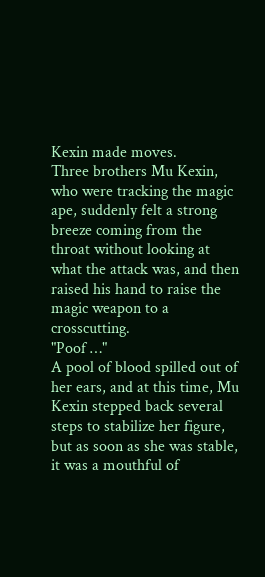Kexin made moves.
Three brothers Mu Kexin, who were tracking the magic ape, suddenly felt a strong breeze coming from the throat without looking at what the attack was, and then raised his hand to raise the magic weapon to a crosscutting.
"Poof …"
A pool of blood spilled out of her ears, and at this time, Mu Kexin stepped back several steps to stabilize her figure, but as soon as she was stable, it was a mouthful of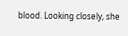blood. Looking closely, she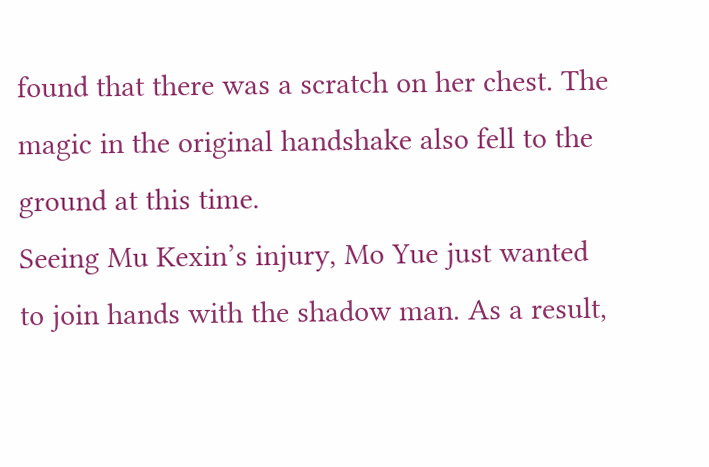found that there was a scratch on her chest. The magic in the original handshake also fell to the ground at this time.
Seeing Mu Kexin’s injury, Mo Yue just wanted to join hands with the shadow man. As a result,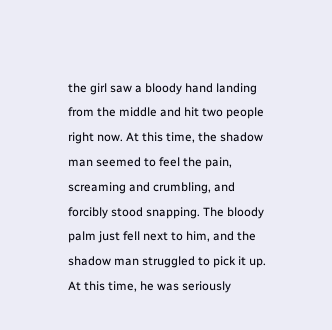the girl saw a bloody hand landing from the middle and hit two people right now. At this time, the shadow man seemed to feel the pain, screaming and crumbling, and forcibly stood snapping. The bloody palm just fell next to him, and the shadow man struggled to pick it up. At this time, he was seriously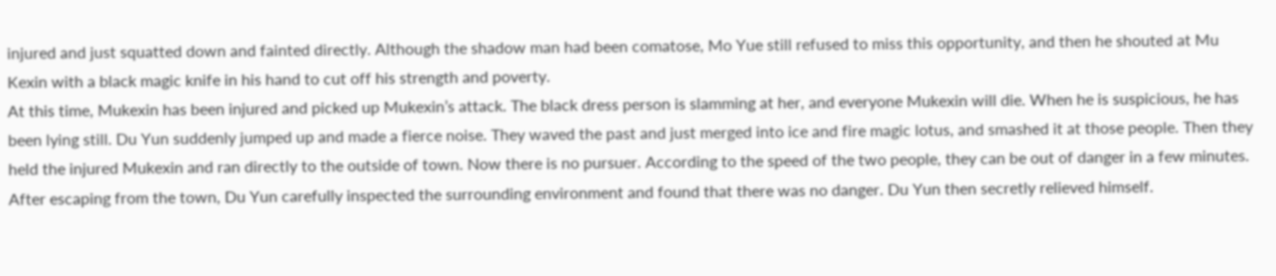injured and just squatted down and fainted directly. Although the shadow man had been comatose, Mo Yue still refused to miss this opportunity, and then he shouted at Mu Kexin with a black magic knife in his hand to cut off his strength and poverty.
At this time, Mukexin has been injured and picked up Mukexin’s attack. The black dress person is slamming at her, and everyone Mukexin will die. When he is suspicious, he has been lying still. Du Yun suddenly jumped up and made a fierce noise. They waved the past and just merged into ice and fire magic lotus, and smashed it at those people. Then they held the injured Mukexin and ran directly to the outside of town. Now there is no pursuer. According to the speed of the two people, they can be out of danger in a few minutes.
After escaping from the town, Du Yun carefully inspected the surrounding environment and found that there was no danger. Du Yun then secretly relieved himself.